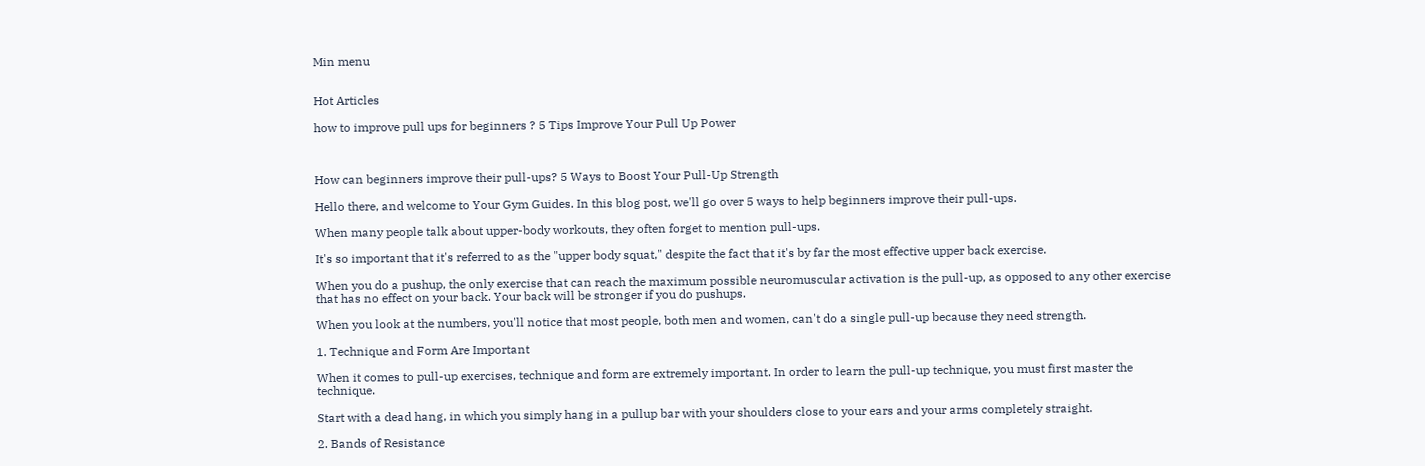Min menu


Hot Articles

how to improve pull ups for beginners ? 5 Tips Improve Your Pull Up Power



How can beginners improve their pull-ups? 5 Ways to Boost Your Pull-Up Strength

Hello there, and welcome to Your Gym Guides. In this blog post, we'll go over 5 ways to help beginners improve their pull-ups.

When many people talk about upper-body workouts, they often forget to mention pull-ups.

It's so important that it's referred to as the "upper body squat," despite the fact that it's by far the most effective upper back exercise.

When you do a pushup, the only exercise that can reach the maximum possible neuromuscular activation is the pull-up, as opposed to any other exercise that has no effect on your back. Your back will be stronger if you do pushups.

When you look at the numbers, you'll notice that most people, both men and women, can't do a single pull-up because they need strength.

1. Technique and Form Are Important

When it comes to pull-up exercises, technique and form are extremely important. In order to learn the pull-up technique, you must first master the technique.

Start with a dead hang, in which you simply hang in a pullup bar with your shoulders close to your ears and your arms completely straight.

2. Bands of Resistance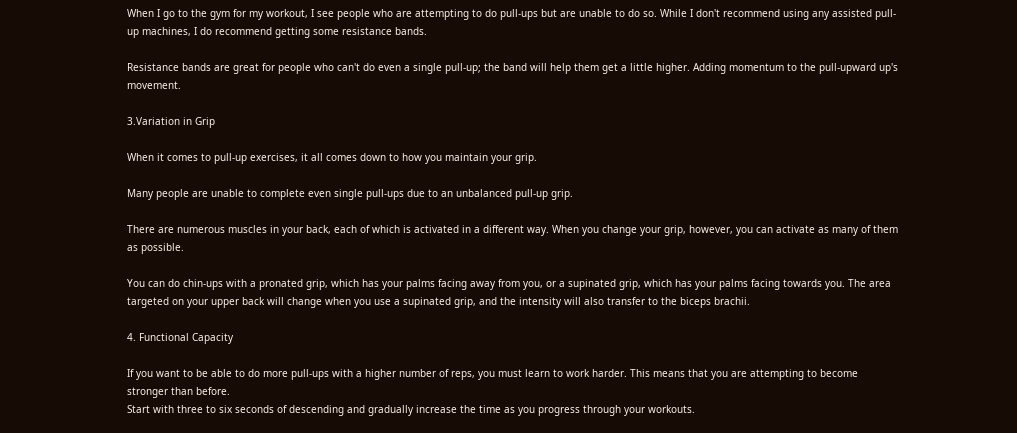When I go to the gym for my workout, I see people who are attempting to do pull-ups but are unable to do so. While I don't recommend using any assisted pull-up machines, I do recommend getting some resistance bands.

Resistance bands are great for people who can't do even a single pull-up; the band will help them get a little higher. Adding momentum to the pull-upward up's movement.

3.Variation in Grip

When it comes to pull-up exercises, it all comes down to how you maintain your grip.

Many people are unable to complete even single pull-ups due to an unbalanced pull-up grip.

There are numerous muscles in your back, each of which is activated in a different way. When you change your grip, however, you can activate as many of them as possible.

You can do chin-ups with a pronated grip, which has your palms facing away from you, or a supinated grip, which has your palms facing towards you. The area targeted on your upper back will change when you use a supinated grip, and the intensity will also transfer to the biceps brachii.

4. Functional Capacity

If you want to be able to do more pull-ups with a higher number of reps, you must learn to work harder. This means that you are attempting to become stronger than before.
Start with three to six seconds of descending and gradually increase the time as you progress through your workouts.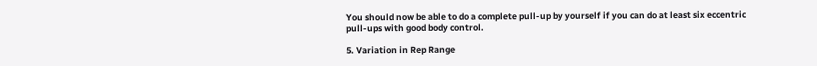You should now be able to do a complete pull-up by yourself if you can do at least six eccentric pull-ups with good body control.

5. Variation in Rep Range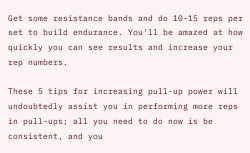Get some resistance bands and do 10-15 reps per set to build endurance. You'll be amazed at how quickly you can see results and increase your rep numbers.

These 5 tips for increasing pull-up power will undoubtedly assist you in performing more reps in pull-ups; all you need to do now is be consistent, and you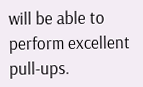will be able to perform excellent pull-ups.